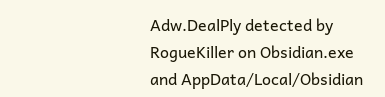Adw.DealPly detected by RogueKiller on Obsidian.exe and AppData/Local/Obsidian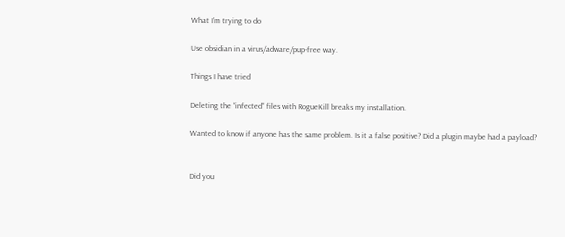What I’m trying to do

Use obsidian in a virus/adware/pup-free way.

Things I have tried

Deleting the “infected” files with RogueKill breaks my installation.

Wanted to know if anyone has the same problem. Is it a false positive? Did a plugin maybe had a payload?


Did you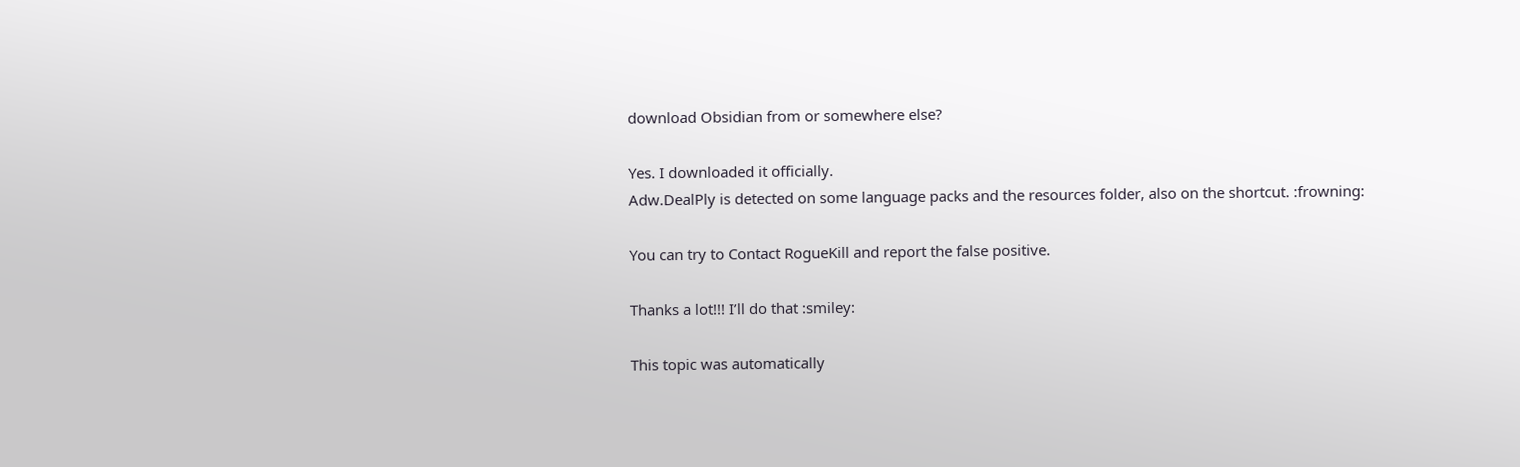download Obsidian from or somewhere else?

Yes. I downloaded it officially.
Adw.DealPly is detected on some language packs and the resources folder, also on the shortcut. :frowning:

You can try to Contact RogueKill and report the false positive.

Thanks a lot!!! I’ll do that :smiley:

This topic was automatically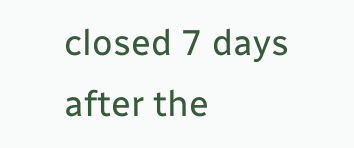closed 7 days after the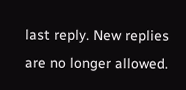last reply. New replies are no longer allowed.